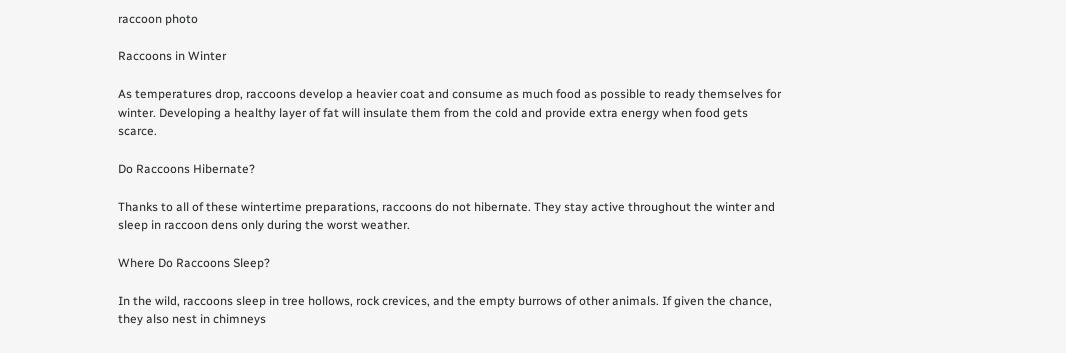raccoon photo

Raccoons in Winter

As temperatures drop, raccoons develop a heavier coat and consume as much food as possible to ready themselves for winter. Developing a healthy layer of fat will insulate them from the cold and provide extra energy when food gets scarce.

Do Raccoons Hibernate?

Thanks to all of these wintertime preparations, raccoons do not hibernate. They stay active throughout the winter and sleep in raccoon dens only during the worst weather.

Where Do Raccoons Sleep?

In the wild, raccoons sleep in tree hollows, rock crevices, and the empty burrows of other animals. If given the chance, they also nest in chimneys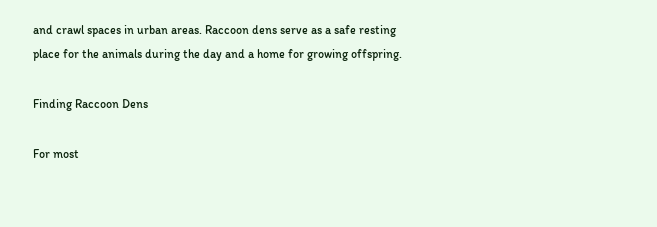and crawl spaces in urban areas. Raccoon dens serve as a safe resting place for the animals during the day and a home for growing offspring.

Finding Raccoon Dens

For most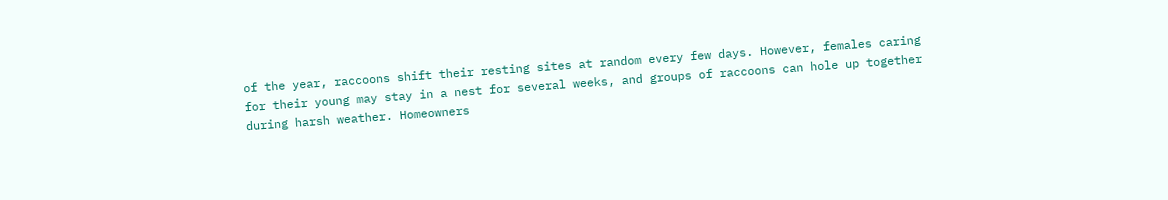of the year, raccoons shift their resting sites at random every few days. However, females caring for their young may stay in a nest for several weeks, and groups of raccoons can hole up together during harsh weather. Homeowners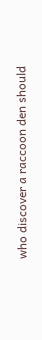who discover a raccoon den should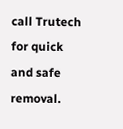call Trutech for quick and safe removal.